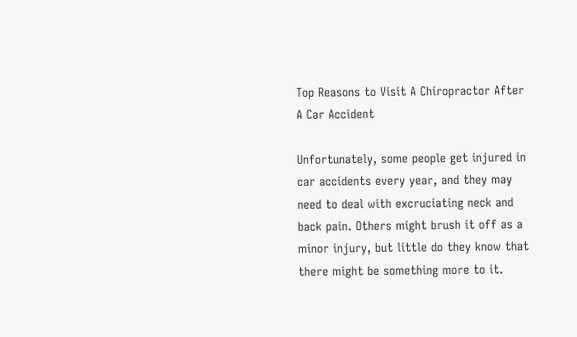Top Reasons to Visit A Chiropractor After A Car Accident

Unfortunately, some people get injured in car accidents every year, and they may need to deal with excruciating neck and back pain. Others might brush it off as a minor injury, but little do they know that there might be something more to it.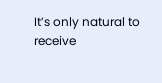It’s only natural to receive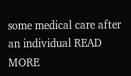some medical care after an individual READ MORE